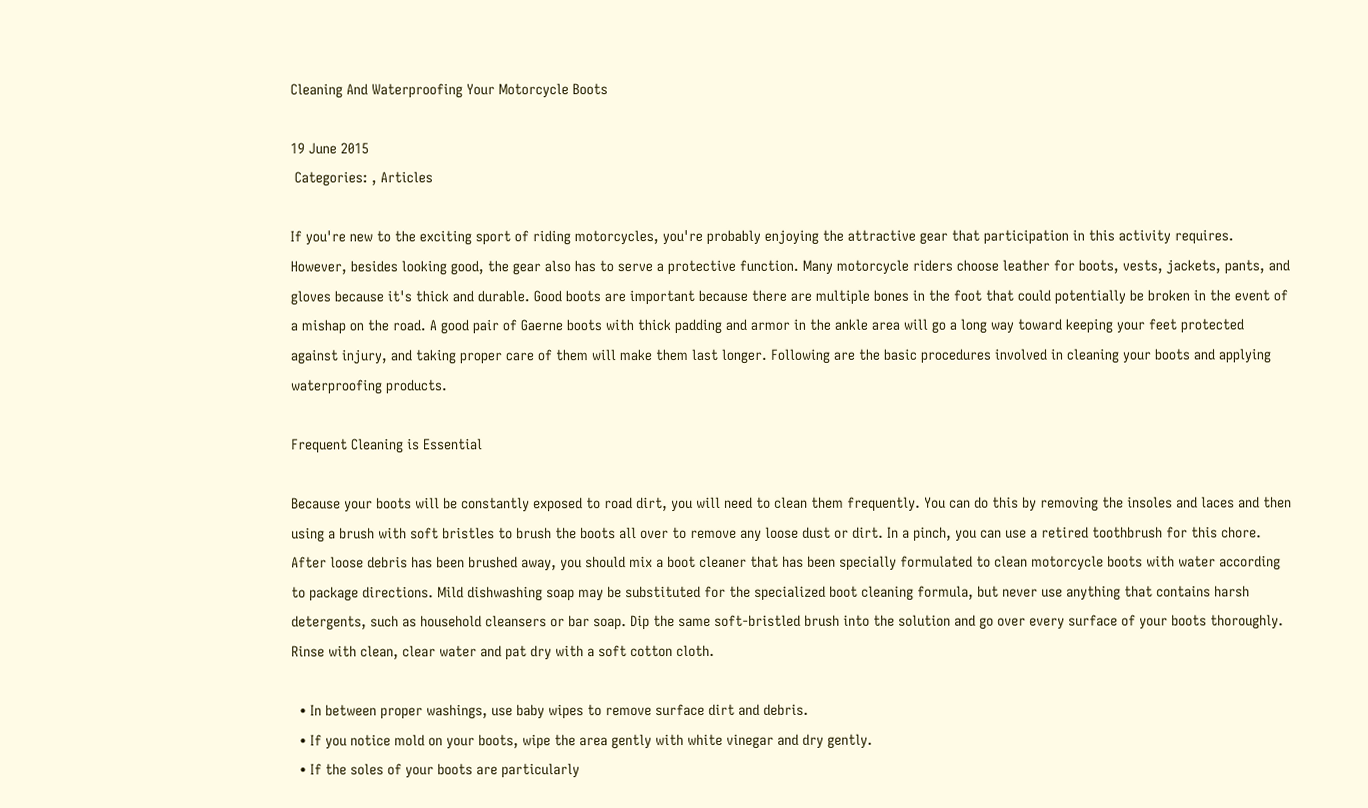Cleaning And Waterproofing Your Motorcycle Boots

19 June 2015
 Categories: , Articles

If you're new to the exciting sport of riding motorcycles, you're probably enjoying the attractive gear that participation in this activity requires. However, besides looking good, the gear also has to serve a protective function. Many motorcycle riders choose leather for boots, vests, jackets, pants, and gloves because it's thick and durable. Good boots are important because there are multiple bones in the foot that could potentially be broken in the event of a mishap on the road. A good pair of Gaerne boots with thick padding and armor in the ankle area will go a long way toward keeping your feet protected against injury, and taking proper care of them will make them last longer. Following are the basic procedures involved in cleaning your boots and applying waterproofing products.

Frequent Cleaning is Essential

Because your boots will be constantly exposed to road dirt, you will need to clean them frequently. You can do this by removing the insoles and laces and then using a brush with soft bristles to brush the boots all over to remove any loose dust or dirt. In a pinch, you can use a retired toothbrush for this chore. After loose debris has been brushed away, you should mix a boot cleaner that has been specially formulated to clean motorcycle boots with water according to package directions. Mild dishwashing soap may be substituted for the specialized boot cleaning formula, but never use anything that contains harsh detergents, such as household cleansers or bar soap. Dip the same soft-bristled brush into the solution and go over every surface of your boots thoroughly. Rinse with clean, clear water and pat dry with a soft cotton cloth.

  • In between proper washings, use baby wipes to remove surface dirt and debris.
  • If you notice mold on your boots, wipe the area gently with white vinegar and dry gently.
  • If the soles of your boots are particularly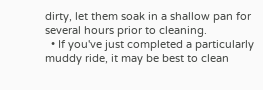dirty, let them soak in a shallow pan for several hours prior to cleaning.
  • If you've just completed a particularly muddy ride, it may be best to clean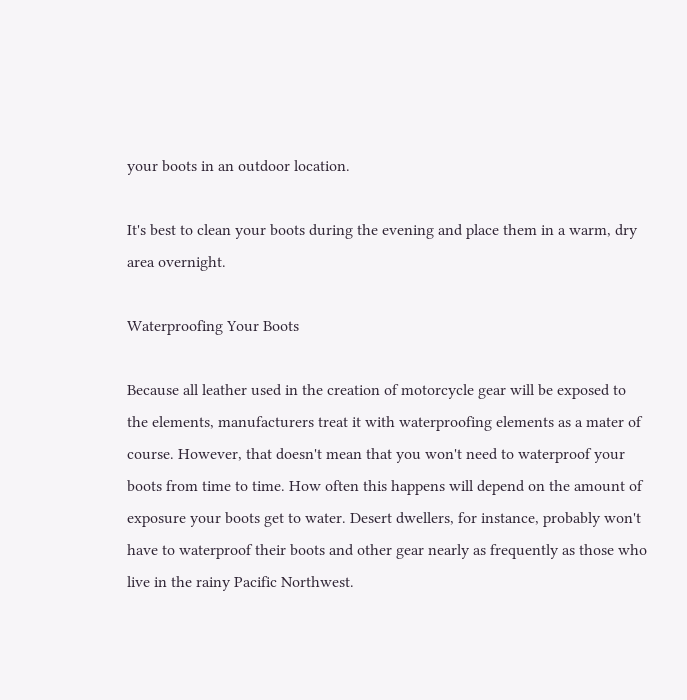your boots in an outdoor location.

It's best to clean your boots during the evening and place them in a warm, dry area overnight.

Waterproofing Your Boots

Because all leather used in the creation of motorcycle gear will be exposed to the elements, manufacturers treat it with waterproofing elements as a mater of course. However, that doesn't mean that you won't need to waterproof your boots from time to time. How often this happens will depend on the amount of exposure your boots get to water. Desert dwellers, for instance, probably won't have to waterproof their boots and other gear nearly as frequently as those who live in the rainy Pacific Northwest.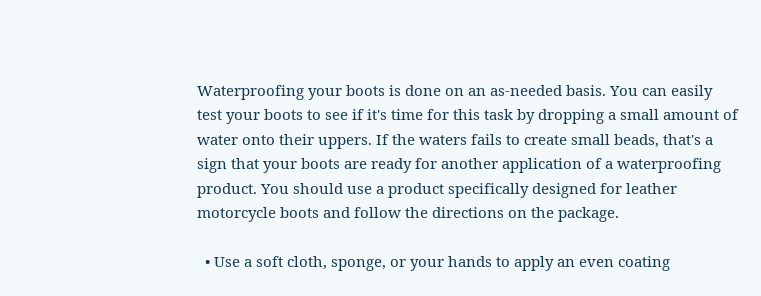Waterproofing your boots is done on an as-needed basis. You can easily test your boots to see if it's time for this task by dropping a small amount of water onto their uppers. If the waters fails to create small beads, that's a sign that your boots are ready for another application of a waterproofing product. You should use a product specifically designed for leather motorcycle boots and follow the directions on the package.

  • Use a soft cloth, sponge, or your hands to apply an even coating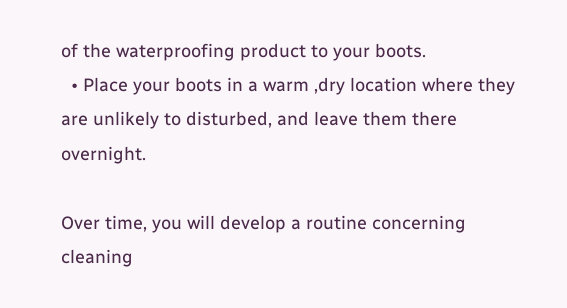of the waterproofing product to your boots.
  • Place your boots in a warm ,dry location where they are unlikely to disturbed, and leave them there overnight.

Over time, you will develop a routine concerning cleaning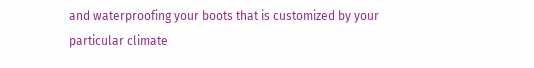and waterproofing your boots that is customized by your particular climate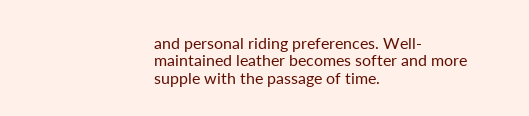and personal riding preferences. Well-maintained leather becomes softer and more supple with the passage of time.